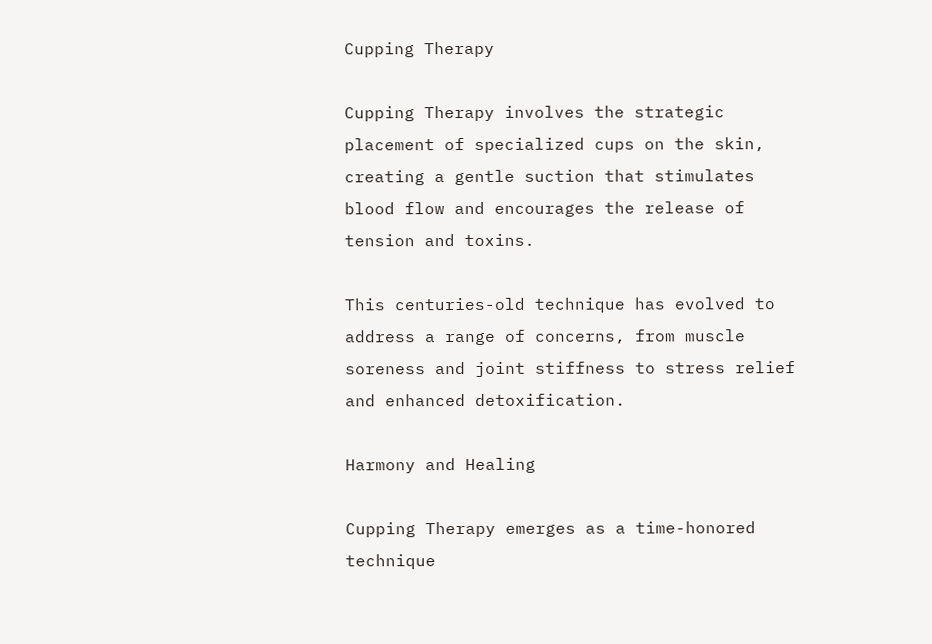Cupping Therapy

Cupping Therapy involves the strategic placement of specialized cups on the skin, creating a gentle suction that stimulates blood flow and encourages the release of tension and toxins.

This centuries-old technique has evolved to address a range of concerns, from muscle soreness and joint stiffness to stress relief and enhanced detoxification.

Harmony and Healing

Cupping Therapy emerges as a time-honored technique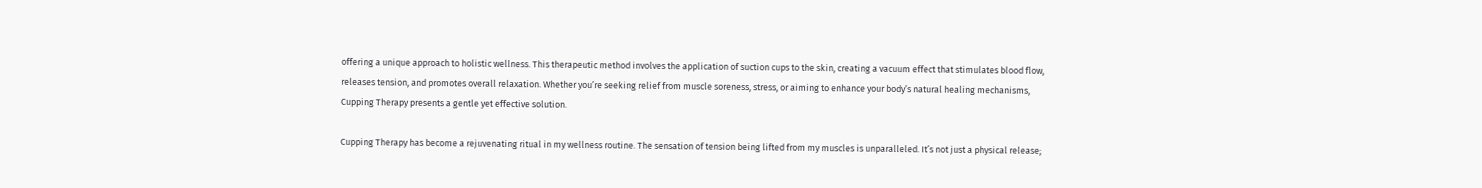offering a unique approach to holistic wellness. This therapeutic method involves the application of suction cups to the skin, creating a vacuum effect that stimulates blood flow, releases tension, and promotes overall relaxation. Whether you’re seeking relief from muscle soreness, stress, or aiming to enhance your body’s natural healing mechanisms, Cupping Therapy presents a gentle yet effective solution.

Cupping Therapy has become a rejuvenating ritual in my wellness routine. The sensation of tension being lifted from my muscles is unparalleled. It’s not just a physical release;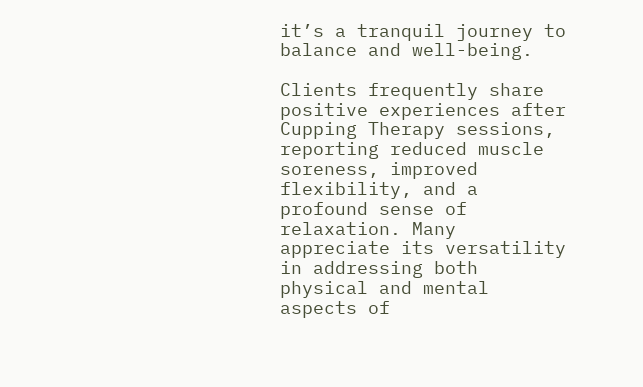it’s a tranquil journey to balance and well-being.

Clients frequently share positive experiences after Cupping Therapy sessions, reporting reduced muscle soreness, improved flexibility, and a profound sense of relaxation. Many appreciate its versatility in addressing both physical and mental aspects of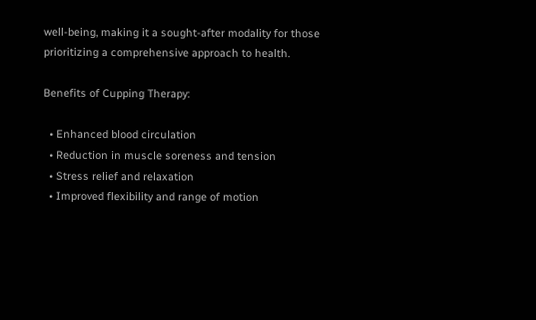well-being, making it a sought-after modality for those prioritizing a comprehensive approach to health.

Benefits of Cupping Therapy:

  • Enhanced blood circulation
  • Reduction in muscle soreness and tension
  • Stress relief and relaxation
  • Improved flexibility and range of motion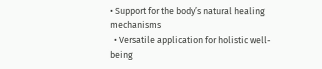• Support for the body’s natural healing mechanisms
  • Versatile application for holistic well-being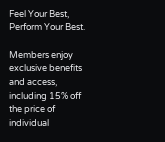Feel Your Best, Perform Your Best.

Members enjoy exclusive benefits and access, including 15% off the price of individual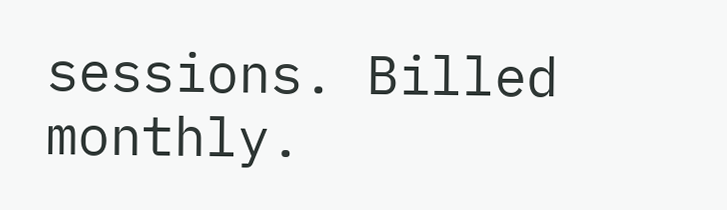sessions. Billed monthly.